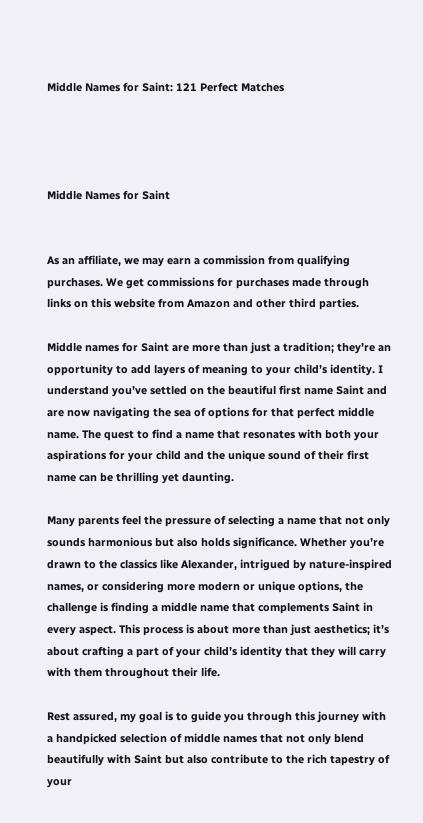Middle Names for Saint: 121 Perfect Matches




Middle Names for Saint


As an affiliate, we may earn a commission from qualifying purchases. We get commissions for purchases made through links on this website from Amazon and other third parties.

Middle names for Saint are more than just a tradition; they’re an opportunity to add layers of meaning to your child’s identity. I understand you’ve settled on the beautiful first name Saint and are now navigating the sea of options for that perfect middle name. The quest to find a name that resonates with both your aspirations for your child and the unique sound of their first name can be thrilling yet daunting.

Many parents feel the pressure of selecting a name that not only sounds harmonious but also holds significance. Whether you’re drawn to the classics like Alexander, intrigued by nature-inspired names, or considering more modern or unique options, the challenge is finding a middle name that complements Saint in every aspect. This process is about more than just aesthetics; it’s about crafting a part of your child’s identity that they will carry with them throughout their life.

Rest assured, my goal is to guide you through this journey with a handpicked selection of middle names that not only blend beautifully with Saint but also contribute to the rich tapestry of your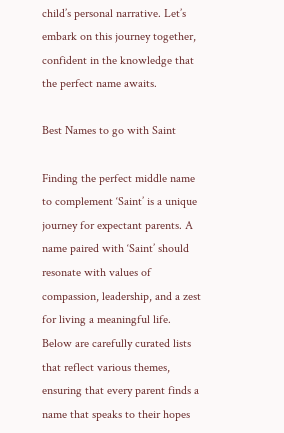child’s personal narrative. Let’s embark on this journey together, confident in the knowledge that the perfect name awaits.

Best Names to go with Saint

Finding the perfect middle name to complement ‘Saint’ is a unique journey for expectant parents. A name paired with ‘Saint’ should resonate with values of compassion, leadership, and a zest for living a meaningful life. Below are carefully curated lists that reflect various themes, ensuring that every parent finds a name that speaks to their hopes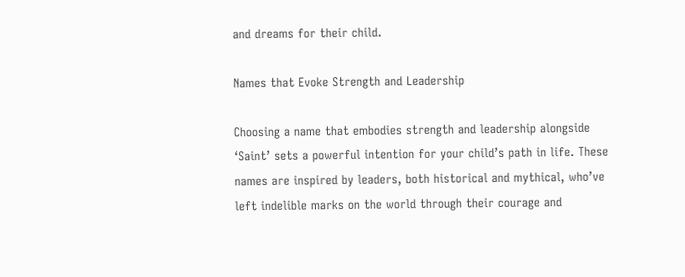and dreams for their child.

Names that Evoke Strength and Leadership

Choosing a name that embodies strength and leadership alongside ‘Saint’ sets a powerful intention for your child’s path in life. These names are inspired by leaders, both historical and mythical, who’ve left indelible marks on the world through their courage and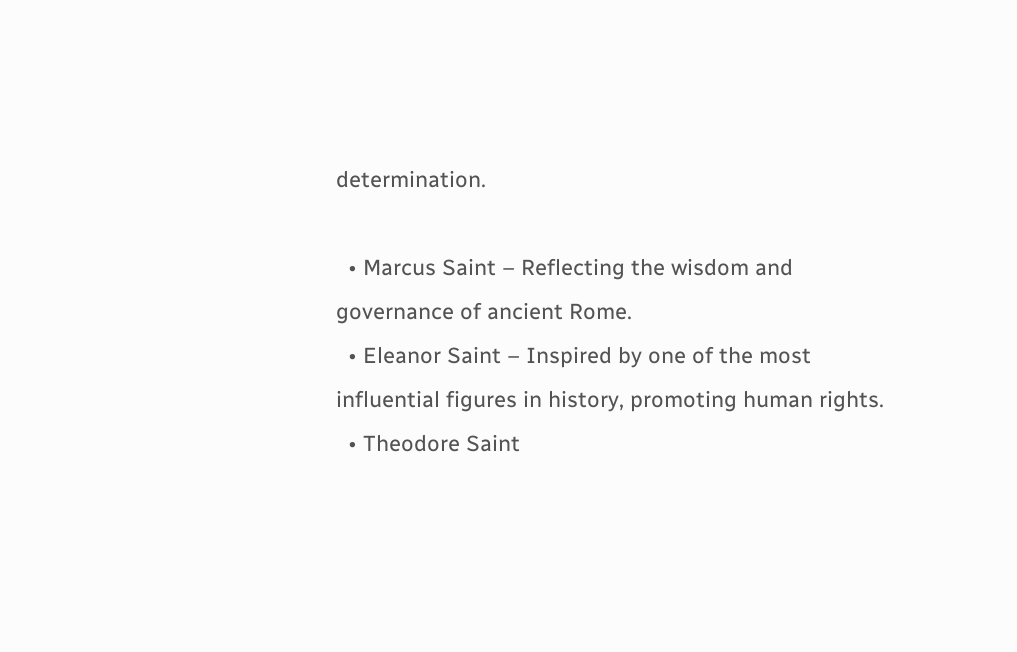determination.

  • Marcus Saint – Reflecting the wisdom and governance of ancient Rome.
  • Eleanor Saint – Inspired by one of the most influential figures in history, promoting human rights.
  • Theodore Saint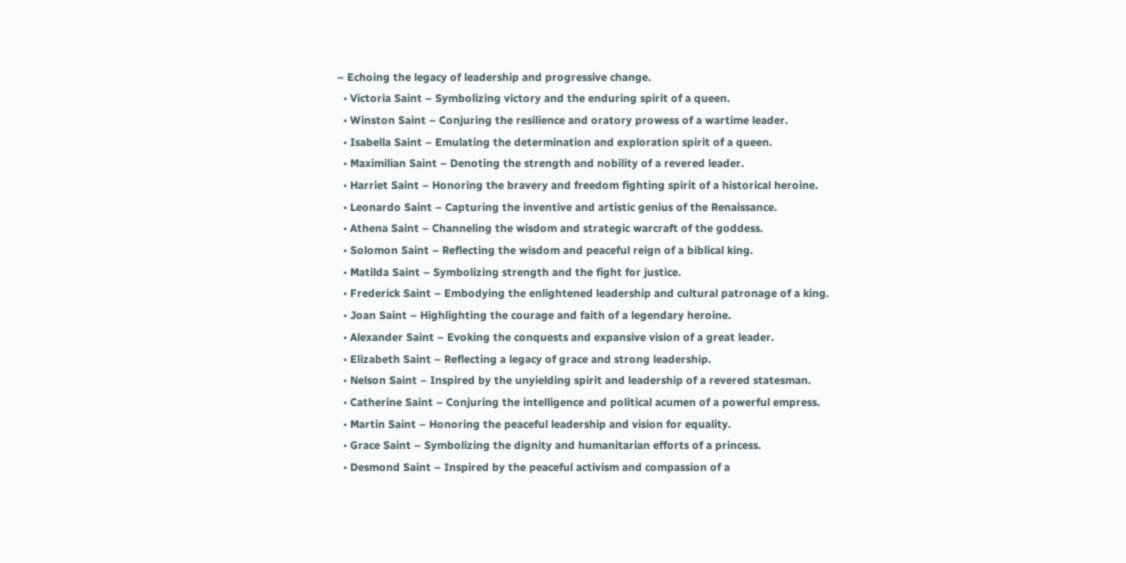– Echoing the legacy of leadership and progressive change.
  • Victoria Saint – Symbolizing victory and the enduring spirit of a queen.
  • Winston Saint – Conjuring the resilience and oratory prowess of a wartime leader.
  • Isabella Saint – Emulating the determination and exploration spirit of a queen.
  • Maximilian Saint – Denoting the strength and nobility of a revered leader.
  • Harriet Saint – Honoring the bravery and freedom fighting spirit of a historical heroine.
  • Leonardo Saint – Capturing the inventive and artistic genius of the Renaissance.
  • Athena Saint – Channeling the wisdom and strategic warcraft of the goddess.
  • Solomon Saint – Reflecting the wisdom and peaceful reign of a biblical king.
  • Matilda Saint – Symbolizing strength and the fight for justice.
  • Frederick Saint – Embodying the enlightened leadership and cultural patronage of a king.
  • Joan Saint – Highlighting the courage and faith of a legendary heroine.
  • Alexander Saint – Evoking the conquests and expansive vision of a great leader.
  • Elizabeth Saint – Reflecting a legacy of grace and strong leadership.
  • Nelson Saint – Inspired by the unyielding spirit and leadership of a revered statesman.
  • Catherine Saint – Conjuring the intelligence and political acumen of a powerful empress.
  • Martin Saint – Honoring the peaceful leadership and vision for equality.
  • Grace Saint – Symbolizing the dignity and humanitarian efforts of a princess.
  • Desmond Saint – Inspired by the peaceful activism and compassion of a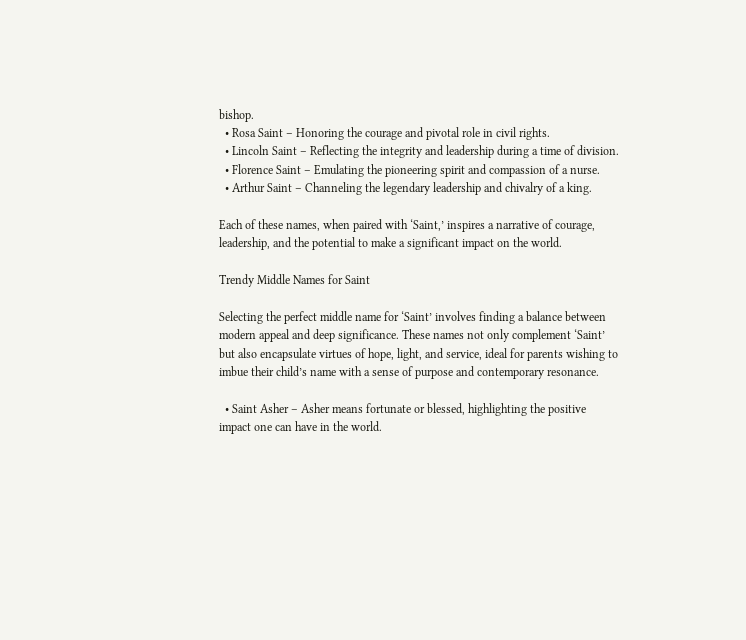bishop.
  • Rosa Saint – Honoring the courage and pivotal role in civil rights.
  • Lincoln Saint – Reflecting the integrity and leadership during a time of division.
  • Florence Saint – Emulating the pioneering spirit and compassion of a nurse.
  • Arthur Saint – Channeling the legendary leadership and chivalry of a king.

Each of these names, when paired with ‘Saint,’ inspires a narrative of courage, leadership, and the potential to make a significant impact on the world.

Trendy Middle Names for Saint

Selecting the perfect middle name for ‘Saint’ involves finding a balance between modern appeal and deep significance. These names not only complement ‘Saint’ but also encapsulate virtues of hope, light, and service, ideal for parents wishing to imbue their child’s name with a sense of purpose and contemporary resonance.

  • Saint Asher – Asher means fortunate or blessed, highlighting the positive impact one can have in the world.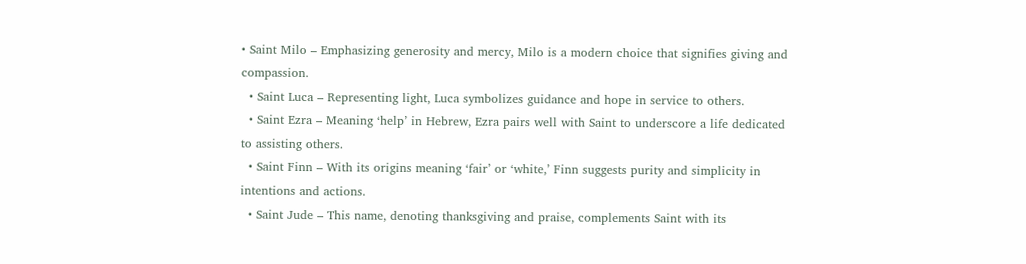• Saint Milo – Emphasizing generosity and mercy, Milo is a modern choice that signifies giving and compassion.
  • Saint Luca – Representing light, Luca symbolizes guidance and hope in service to others.
  • Saint Ezra – Meaning ‘help’ in Hebrew, Ezra pairs well with Saint to underscore a life dedicated to assisting others.
  • Saint Finn – With its origins meaning ‘fair’ or ‘white,’ Finn suggests purity and simplicity in intentions and actions.
  • Saint Jude – This name, denoting thanksgiving and praise, complements Saint with its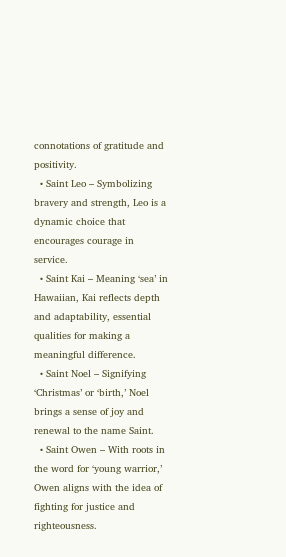connotations of gratitude and positivity.
  • Saint Leo – Symbolizing bravery and strength, Leo is a dynamic choice that encourages courage in service.
  • Saint Kai – Meaning ‘sea’ in Hawaiian, Kai reflects depth and adaptability, essential qualities for making a meaningful difference.
  • Saint Noel – Signifying ‘Christmas’ or ‘birth,’ Noel brings a sense of joy and renewal to the name Saint.
  • Saint Owen – With roots in the word for ‘young warrior,’ Owen aligns with the idea of fighting for justice and righteousness.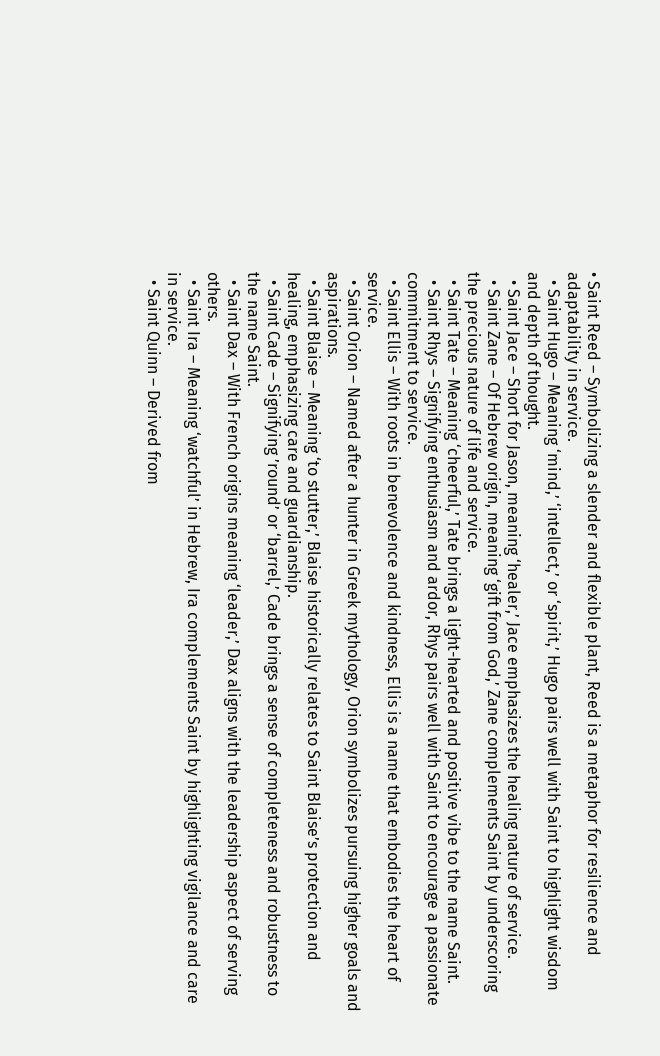• Saint Reed – Symbolizing a slender and flexible plant, Reed is a metaphor for resilience and adaptability in service.
  • Saint Hugo – Meaning ‘mind,’ ‘intellect,’ or ‘spirit,’ Hugo pairs well with Saint to highlight wisdom and depth of thought.
  • Saint Jace – Short for Jason, meaning ‘healer,’ Jace emphasizes the healing nature of service.
  • Saint Zane – Of Hebrew origin, meaning ‘gift from God,’ Zane complements Saint by underscoring the precious nature of life and service.
  • Saint Tate – Meaning ‘cheerful,’ Tate brings a light-hearted and positive vibe to the name Saint.
  • Saint Rhys – Signifying enthusiasm and ardor, Rhys pairs well with Saint to encourage a passionate commitment to service.
  • Saint Ellis – With roots in benevolence and kindness, Ellis is a name that embodies the heart of service.
  • Saint Orion – Named after a hunter in Greek mythology, Orion symbolizes pursuing higher goals and aspirations.
  • Saint Blaise – Meaning ‘to stutter,’ Blaise historically relates to Saint Blaise’s protection and healing, emphasizing care and guardianship.
  • Saint Cade – Signifying ’round’ or ‘barrel,’ Cade brings a sense of completeness and robustness to the name Saint.
  • Saint Dax – With French origins meaning ‘leader,’ Dax aligns with the leadership aspect of serving others.
  • Saint Ira – Meaning ‘watchful’ in Hebrew, Ira complements Saint by highlighting vigilance and care in service.
  • Saint Quinn – Derived from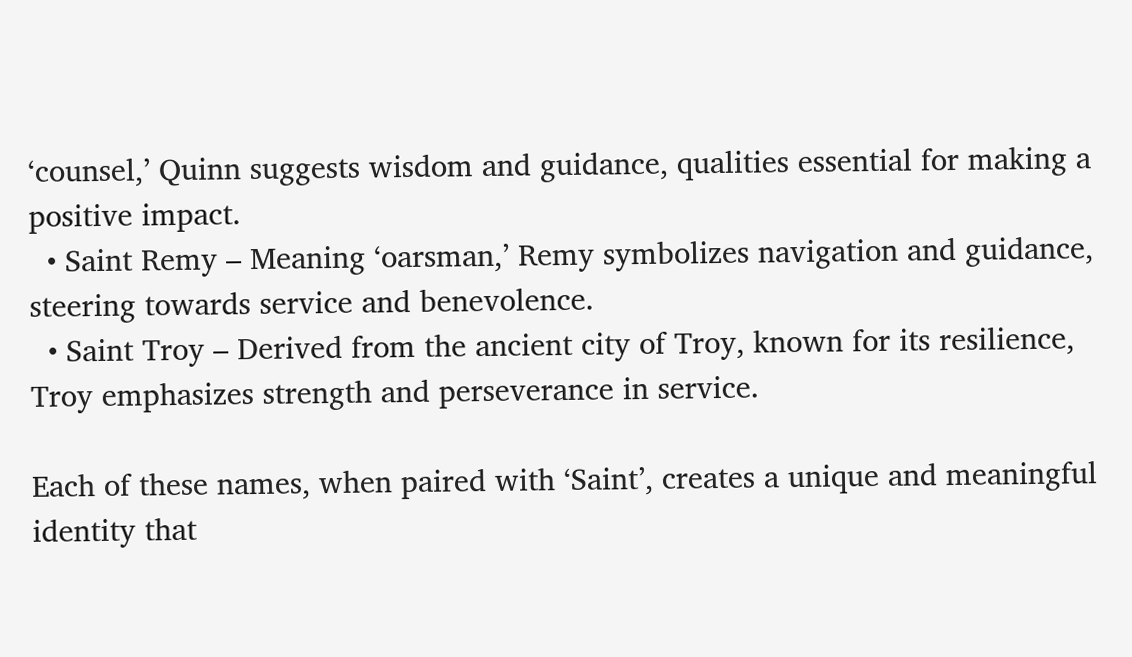‘counsel,’ Quinn suggests wisdom and guidance, qualities essential for making a positive impact.
  • Saint Remy – Meaning ‘oarsman,’ Remy symbolizes navigation and guidance, steering towards service and benevolence.
  • Saint Troy – Derived from the ancient city of Troy, known for its resilience, Troy emphasizes strength and perseverance in service.

Each of these names, when paired with ‘Saint’, creates a unique and meaningful identity that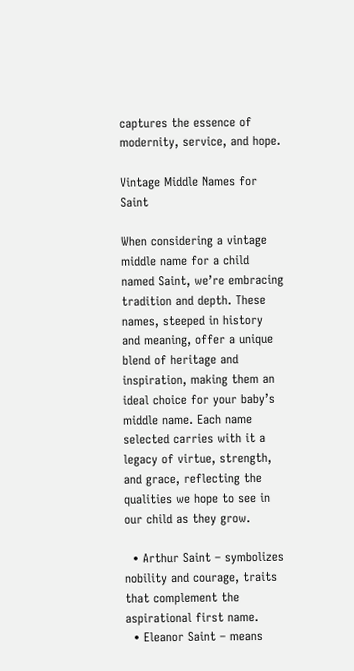captures the essence of modernity, service, and hope.

Vintage Middle Names for Saint

When considering a vintage middle name for a child named Saint, we’re embracing tradition and depth. These names, steeped in history and meaning, offer a unique blend of heritage and inspiration, making them an ideal choice for your baby’s middle name. Each name selected carries with it a legacy of virtue, strength, and grace, reflecting the qualities we hope to see in our child as they grow.

  • Arthur Saint – symbolizes nobility and courage, traits that complement the aspirational first name.
  • Eleanor Saint – means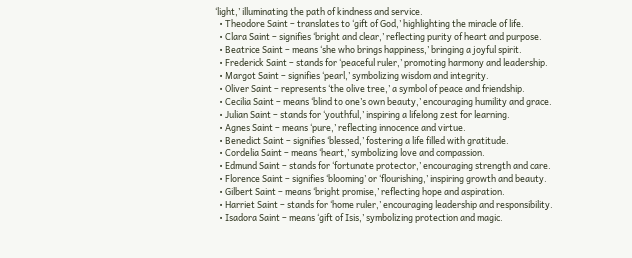‘light,’ illuminating the path of kindness and service.
  • Theodore Saint – translates to ‘gift of God,’ highlighting the miracle of life.
  • Clara Saint – signifies ‘bright and clear,’ reflecting purity of heart and purpose.
  • Beatrice Saint – means ‘she who brings happiness,’ bringing a joyful spirit.
  • Frederick Saint – stands for ‘peaceful ruler,’ promoting harmony and leadership.
  • Margot Saint – signifies ‘pearl,’ symbolizing wisdom and integrity.
  • Oliver Saint – represents ‘the olive tree,’ a symbol of peace and friendship.
  • Cecilia Saint – means ‘blind to one’s own beauty,’ encouraging humility and grace.
  • Julian Saint – stands for ‘youthful,’ inspiring a lifelong zest for learning.
  • Agnes Saint – means ‘pure,’ reflecting innocence and virtue.
  • Benedict Saint – signifies ‘blessed,’ fostering a life filled with gratitude.
  • Cordelia Saint – means ‘heart,’ symbolizing love and compassion.
  • Edmund Saint – stands for ‘fortunate protector,’ encouraging strength and care.
  • Florence Saint – signifies ‘blooming’ or ‘flourishing,’ inspiring growth and beauty.
  • Gilbert Saint – means ‘bright promise,’ reflecting hope and aspiration.
  • Harriet Saint – stands for ‘home ruler,’ encouraging leadership and responsibility.
  • Isadora Saint – means ‘gift of Isis,’ symbolizing protection and magic.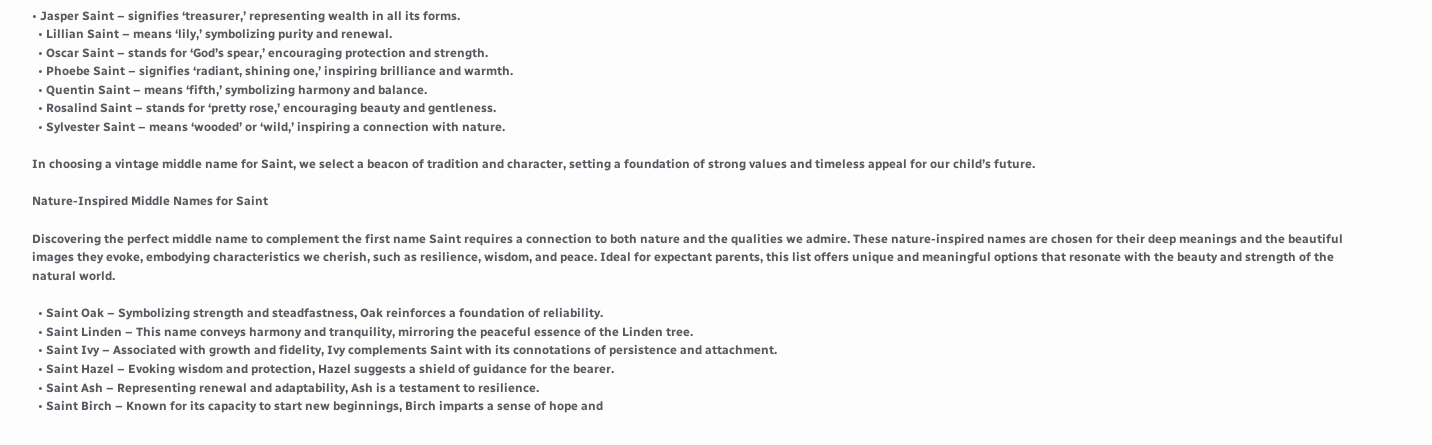• Jasper Saint – signifies ‘treasurer,’ representing wealth in all its forms.
  • Lillian Saint – means ‘lily,’ symbolizing purity and renewal.
  • Oscar Saint – stands for ‘God’s spear,’ encouraging protection and strength.
  • Phoebe Saint – signifies ‘radiant, shining one,’ inspiring brilliance and warmth.
  • Quentin Saint – means ‘fifth,’ symbolizing harmony and balance.
  • Rosalind Saint – stands for ‘pretty rose,’ encouraging beauty and gentleness.
  • Sylvester Saint – means ‘wooded’ or ‘wild,’ inspiring a connection with nature.

In choosing a vintage middle name for Saint, we select a beacon of tradition and character, setting a foundation of strong values and timeless appeal for our child’s future.

Nature-Inspired Middle Names for Saint

Discovering the perfect middle name to complement the first name Saint requires a connection to both nature and the qualities we admire. These nature-inspired names are chosen for their deep meanings and the beautiful images they evoke, embodying characteristics we cherish, such as resilience, wisdom, and peace. Ideal for expectant parents, this list offers unique and meaningful options that resonate with the beauty and strength of the natural world.

  • Saint Oak – Symbolizing strength and steadfastness, Oak reinforces a foundation of reliability.
  • Saint Linden – This name conveys harmony and tranquility, mirroring the peaceful essence of the Linden tree.
  • Saint Ivy – Associated with growth and fidelity, Ivy complements Saint with its connotations of persistence and attachment.
  • Saint Hazel – Evoking wisdom and protection, Hazel suggests a shield of guidance for the bearer.
  • Saint Ash – Representing renewal and adaptability, Ash is a testament to resilience.
  • Saint Birch – Known for its capacity to start new beginnings, Birch imparts a sense of hope and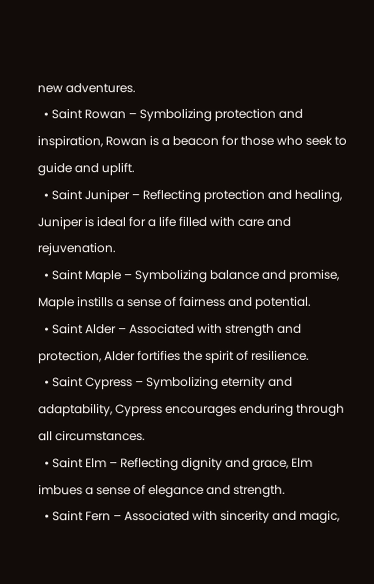new adventures.
  • Saint Rowan – Symbolizing protection and inspiration, Rowan is a beacon for those who seek to guide and uplift.
  • Saint Juniper – Reflecting protection and healing, Juniper is ideal for a life filled with care and rejuvenation.
  • Saint Maple – Symbolizing balance and promise, Maple instills a sense of fairness and potential.
  • Saint Alder – Associated with strength and protection, Alder fortifies the spirit of resilience.
  • Saint Cypress – Symbolizing eternity and adaptability, Cypress encourages enduring through all circumstances.
  • Saint Elm – Reflecting dignity and grace, Elm imbues a sense of elegance and strength.
  • Saint Fern – Associated with sincerity and magic,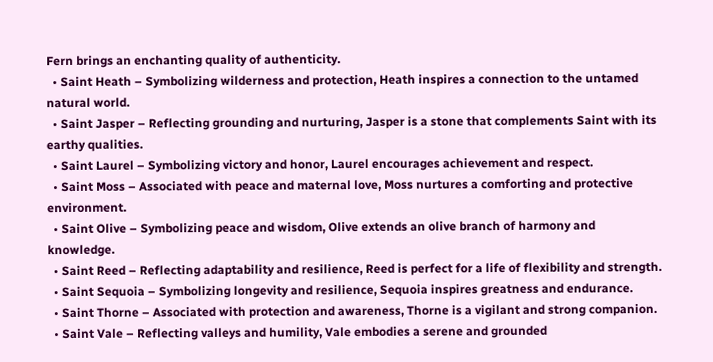Fern brings an enchanting quality of authenticity.
  • Saint Heath – Symbolizing wilderness and protection, Heath inspires a connection to the untamed natural world.
  • Saint Jasper – Reflecting grounding and nurturing, Jasper is a stone that complements Saint with its earthy qualities.
  • Saint Laurel – Symbolizing victory and honor, Laurel encourages achievement and respect.
  • Saint Moss – Associated with peace and maternal love, Moss nurtures a comforting and protective environment.
  • Saint Olive – Symbolizing peace and wisdom, Olive extends an olive branch of harmony and knowledge.
  • Saint Reed – Reflecting adaptability and resilience, Reed is perfect for a life of flexibility and strength.
  • Saint Sequoia – Symbolizing longevity and resilience, Sequoia inspires greatness and endurance.
  • Saint Thorne – Associated with protection and awareness, Thorne is a vigilant and strong companion.
  • Saint Vale – Reflecting valleys and humility, Vale embodies a serene and grounded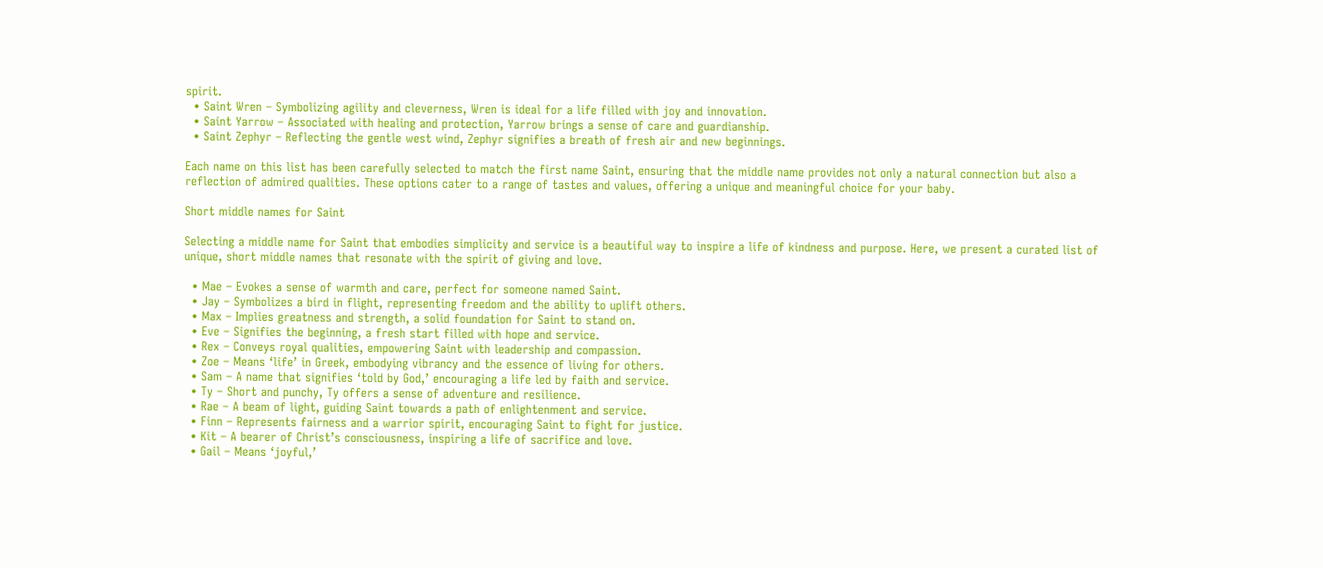spirit.
  • Saint Wren – Symbolizing agility and cleverness, Wren is ideal for a life filled with joy and innovation.
  • Saint Yarrow – Associated with healing and protection, Yarrow brings a sense of care and guardianship.
  • Saint Zephyr – Reflecting the gentle west wind, Zephyr signifies a breath of fresh air and new beginnings.

Each name on this list has been carefully selected to match the first name Saint, ensuring that the middle name provides not only a natural connection but also a reflection of admired qualities. These options cater to a range of tastes and values, offering a unique and meaningful choice for your baby.

Short middle names for Saint

Selecting a middle name for Saint that embodies simplicity and service is a beautiful way to inspire a life of kindness and purpose. Here, we present a curated list of unique, short middle names that resonate with the spirit of giving and love.

  • Mae – Evokes a sense of warmth and care, perfect for someone named Saint.
  • Jay – Symbolizes a bird in flight, representing freedom and the ability to uplift others.
  • Max – Implies greatness and strength, a solid foundation for Saint to stand on.
  • Eve – Signifies the beginning, a fresh start filled with hope and service.
  • Rex – Conveys royal qualities, empowering Saint with leadership and compassion.
  • Zoe – Means ‘life’ in Greek, embodying vibrancy and the essence of living for others.
  • Sam – A name that signifies ‘told by God,’ encouraging a life led by faith and service.
  • Ty – Short and punchy, Ty offers a sense of adventure and resilience.
  • Rae – A beam of light, guiding Saint towards a path of enlightenment and service.
  • Finn – Represents fairness and a warrior spirit, encouraging Saint to fight for justice.
  • Kit – A bearer of Christ’s consciousness, inspiring a life of sacrifice and love.
  • Gail – Means ‘joyful,’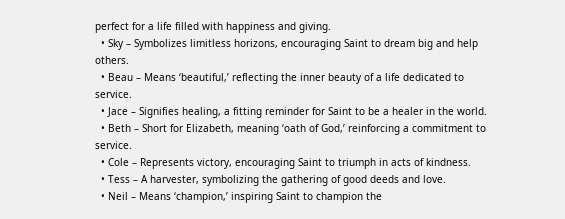perfect for a life filled with happiness and giving.
  • Sky – Symbolizes limitless horizons, encouraging Saint to dream big and help others.
  • Beau – Means ‘beautiful,’ reflecting the inner beauty of a life dedicated to service.
  • Jace – Signifies healing, a fitting reminder for Saint to be a healer in the world.
  • Beth – Short for Elizabeth, meaning ‘oath of God,’ reinforcing a commitment to service.
  • Cole – Represents victory, encouraging Saint to triumph in acts of kindness.
  • Tess – A harvester, symbolizing the gathering of good deeds and love.
  • Neil – Means ‘champion,’ inspiring Saint to champion the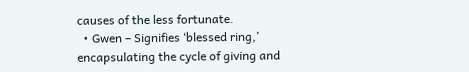causes of the less fortunate.
  • Gwen – Signifies ‘blessed ring,’ encapsulating the cycle of giving and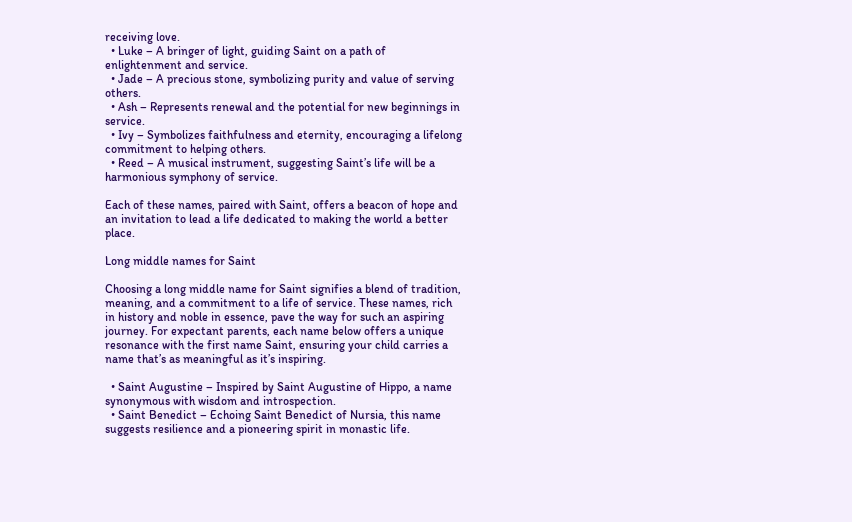receiving love.
  • Luke – A bringer of light, guiding Saint on a path of enlightenment and service.
  • Jade – A precious stone, symbolizing purity and value of serving others.
  • Ash – Represents renewal and the potential for new beginnings in service.
  • Ivy – Symbolizes faithfulness and eternity, encouraging a lifelong commitment to helping others.
  • Reed – A musical instrument, suggesting Saint’s life will be a harmonious symphony of service.

Each of these names, paired with Saint, offers a beacon of hope and an invitation to lead a life dedicated to making the world a better place.

Long middle names for Saint

Choosing a long middle name for Saint signifies a blend of tradition, meaning, and a commitment to a life of service. These names, rich in history and noble in essence, pave the way for such an aspiring journey. For expectant parents, each name below offers a unique resonance with the first name Saint, ensuring your child carries a name that’s as meaningful as it’s inspiring.

  • Saint Augustine – Inspired by Saint Augustine of Hippo, a name synonymous with wisdom and introspection.
  • Saint Benedict – Echoing Saint Benedict of Nursia, this name suggests resilience and a pioneering spirit in monastic life.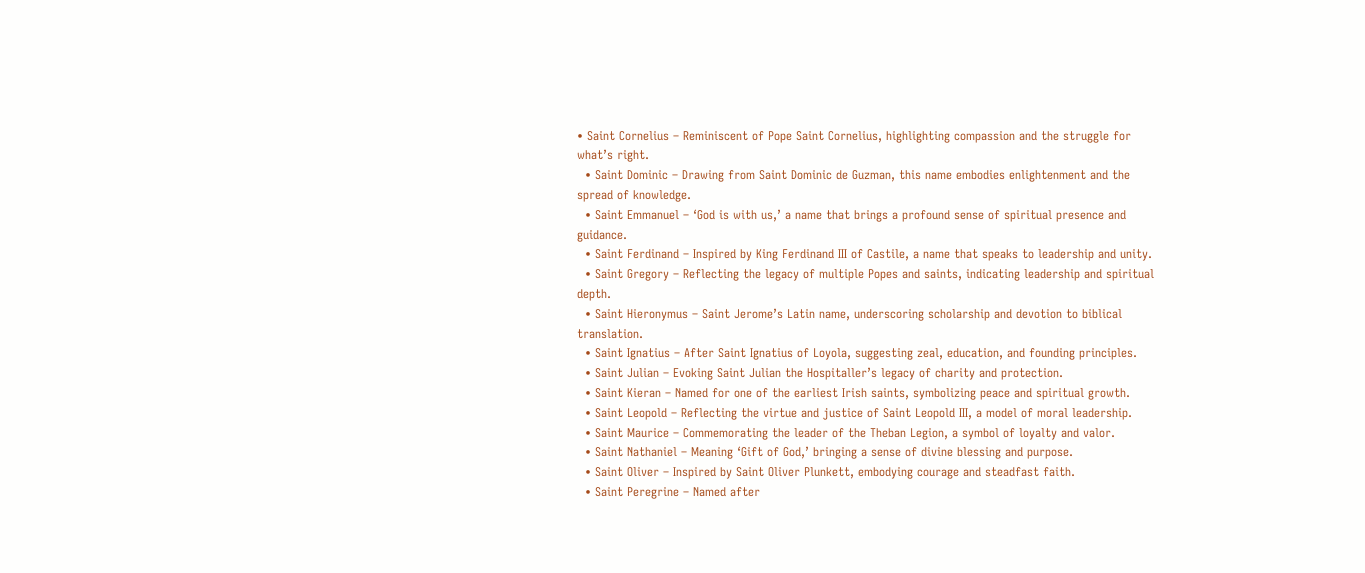• Saint Cornelius – Reminiscent of Pope Saint Cornelius, highlighting compassion and the struggle for what’s right.
  • Saint Dominic – Drawing from Saint Dominic de Guzman, this name embodies enlightenment and the spread of knowledge.
  • Saint Emmanuel – ‘God is with us,’ a name that brings a profound sense of spiritual presence and guidance.
  • Saint Ferdinand – Inspired by King Ferdinand III of Castile, a name that speaks to leadership and unity.
  • Saint Gregory – Reflecting the legacy of multiple Popes and saints, indicating leadership and spiritual depth.
  • Saint Hieronymus – Saint Jerome’s Latin name, underscoring scholarship and devotion to biblical translation.
  • Saint Ignatius – After Saint Ignatius of Loyola, suggesting zeal, education, and founding principles.
  • Saint Julian – Evoking Saint Julian the Hospitaller’s legacy of charity and protection.
  • Saint Kieran – Named for one of the earliest Irish saints, symbolizing peace and spiritual growth.
  • Saint Leopold – Reflecting the virtue and justice of Saint Leopold III, a model of moral leadership.
  • Saint Maurice – Commemorating the leader of the Theban Legion, a symbol of loyalty and valor.
  • Saint Nathaniel – Meaning ‘Gift of God,’ bringing a sense of divine blessing and purpose.
  • Saint Oliver – Inspired by Saint Oliver Plunkett, embodying courage and steadfast faith.
  • Saint Peregrine – Named after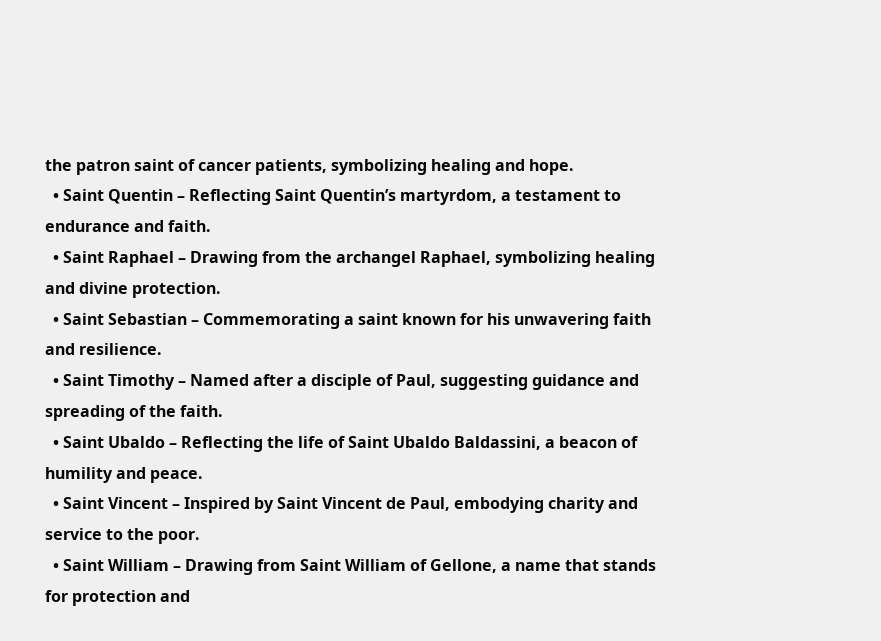the patron saint of cancer patients, symbolizing healing and hope.
  • Saint Quentin – Reflecting Saint Quentin’s martyrdom, a testament to endurance and faith.
  • Saint Raphael – Drawing from the archangel Raphael, symbolizing healing and divine protection.
  • Saint Sebastian – Commemorating a saint known for his unwavering faith and resilience.
  • Saint Timothy – Named after a disciple of Paul, suggesting guidance and spreading of the faith.
  • Saint Ubaldo – Reflecting the life of Saint Ubaldo Baldassini, a beacon of humility and peace.
  • Saint Vincent – Inspired by Saint Vincent de Paul, embodying charity and service to the poor.
  • Saint William – Drawing from Saint William of Gellone, a name that stands for protection and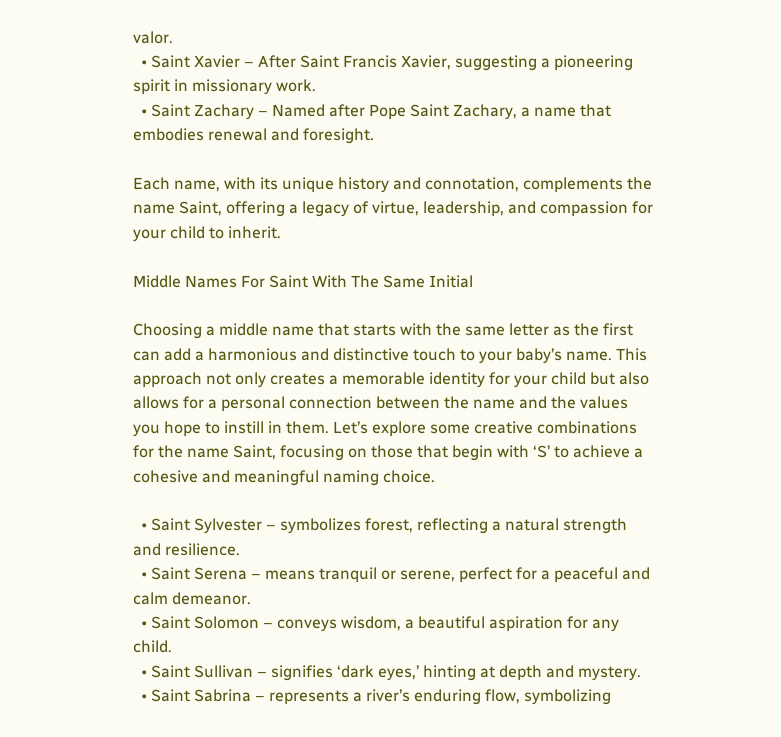valor.
  • Saint Xavier – After Saint Francis Xavier, suggesting a pioneering spirit in missionary work.
  • Saint Zachary – Named after Pope Saint Zachary, a name that embodies renewal and foresight.

Each name, with its unique history and connotation, complements the name Saint, offering a legacy of virtue, leadership, and compassion for your child to inherit.

Middle Names For Saint With The Same Initial

Choosing a middle name that starts with the same letter as the first can add a harmonious and distinctive touch to your baby’s name. This approach not only creates a memorable identity for your child but also allows for a personal connection between the name and the values you hope to instill in them. Let’s explore some creative combinations for the name Saint, focusing on those that begin with ‘S’ to achieve a cohesive and meaningful naming choice.

  • Saint Sylvester – symbolizes forest, reflecting a natural strength and resilience.
  • Saint Serena – means tranquil or serene, perfect for a peaceful and calm demeanor.
  • Saint Solomon – conveys wisdom, a beautiful aspiration for any child.
  • Saint Sullivan – signifies ‘dark eyes,’ hinting at depth and mystery.
  • Saint Sabrina – represents a river’s enduring flow, symbolizing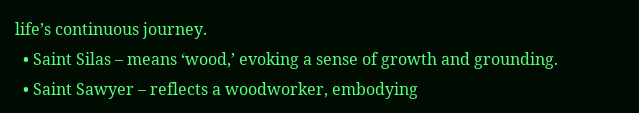life’s continuous journey.
  • Saint Silas – means ‘wood,’ evoking a sense of growth and grounding.
  • Saint Sawyer – reflects a woodworker, embodying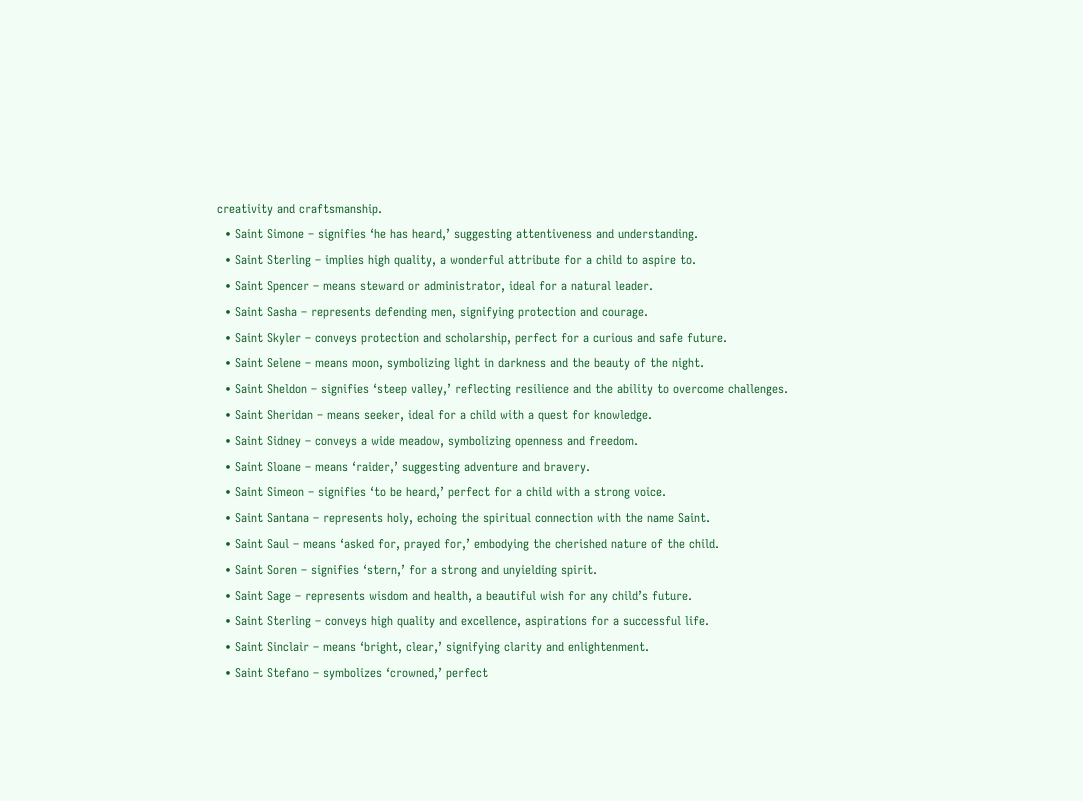creativity and craftsmanship.
  • Saint Simone – signifies ‘he has heard,’ suggesting attentiveness and understanding.
  • Saint Sterling – implies high quality, a wonderful attribute for a child to aspire to.
  • Saint Spencer – means steward or administrator, ideal for a natural leader.
  • Saint Sasha – represents defending men, signifying protection and courage.
  • Saint Skyler – conveys protection and scholarship, perfect for a curious and safe future.
  • Saint Selene – means moon, symbolizing light in darkness and the beauty of the night.
  • Saint Sheldon – signifies ‘steep valley,’ reflecting resilience and the ability to overcome challenges.
  • Saint Sheridan – means seeker, ideal for a child with a quest for knowledge.
  • Saint Sidney – conveys a wide meadow, symbolizing openness and freedom.
  • Saint Sloane – means ‘raider,’ suggesting adventure and bravery.
  • Saint Simeon – signifies ‘to be heard,’ perfect for a child with a strong voice.
  • Saint Santana – represents holy, echoing the spiritual connection with the name Saint.
  • Saint Saul – means ‘asked for, prayed for,’ embodying the cherished nature of the child.
  • Saint Soren – signifies ‘stern,’ for a strong and unyielding spirit.
  • Saint Sage – represents wisdom and health, a beautiful wish for any child’s future.
  • Saint Sterling – conveys high quality and excellence, aspirations for a successful life.
  • Saint Sinclair – means ‘bright, clear,’ signifying clarity and enlightenment.
  • Saint Stefano – symbolizes ‘crowned,’ perfect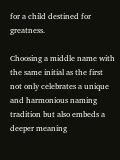for a child destined for greatness.

Choosing a middle name with the same initial as the first not only celebrates a unique and harmonious naming tradition but also embeds a deeper meaning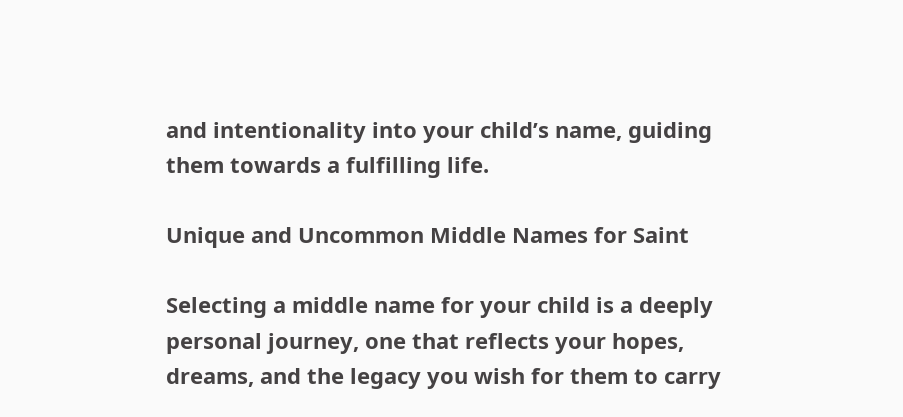and intentionality into your child’s name, guiding them towards a fulfilling life.

Unique and Uncommon Middle Names for Saint

Selecting a middle name for your child is a deeply personal journey, one that reflects your hopes, dreams, and the legacy you wish for them to carry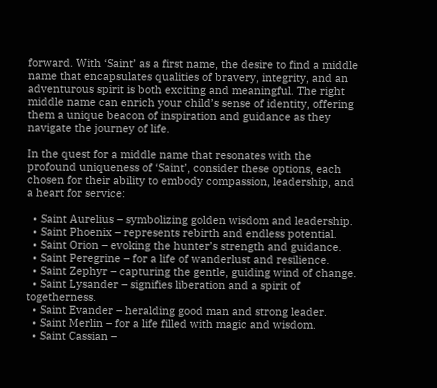forward. With ‘Saint’ as a first name, the desire to find a middle name that encapsulates qualities of bravery, integrity, and an adventurous spirit is both exciting and meaningful. The right middle name can enrich your child’s sense of identity, offering them a unique beacon of inspiration and guidance as they navigate the journey of life.

In the quest for a middle name that resonates with the profound uniqueness of ‘Saint’, consider these options, each chosen for their ability to embody compassion, leadership, and a heart for service:

  • Saint Aurelius – symbolizing golden wisdom and leadership.
  • Saint Phoenix – represents rebirth and endless potential.
  • Saint Orion – evoking the hunter’s strength and guidance.
  • Saint Peregrine – for a life of wanderlust and resilience.
  • Saint Zephyr – capturing the gentle, guiding wind of change.
  • Saint Lysander – signifies liberation and a spirit of togetherness.
  • Saint Evander – heralding good man and strong leader.
  • Saint Merlin – for a life filled with magic and wisdom.
  • Saint Cassian –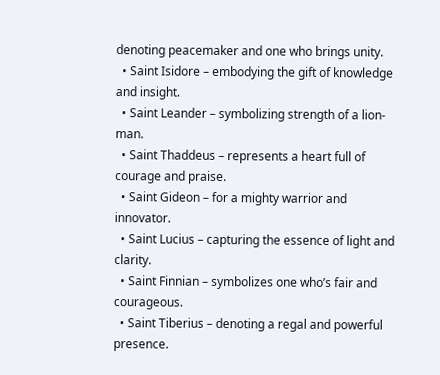denoting peacemaker and one who brings unity.
  • Saint Isidore – embodying the gift of knowledge and insight.
  • Saint Leander – symbolizing strength of a lion-man.
  • Saint Thaddeus – represents a heart full of courage and praise.
  • Saint Gideon – for a mighty warrior and innovator.
  • Saint Lucius – capturing the essence of light and clarity.
  • Saint Finnian – symbolizes one who’s fair and courageous.
  • Saint Tiberius – denoting a regal and powerful presence.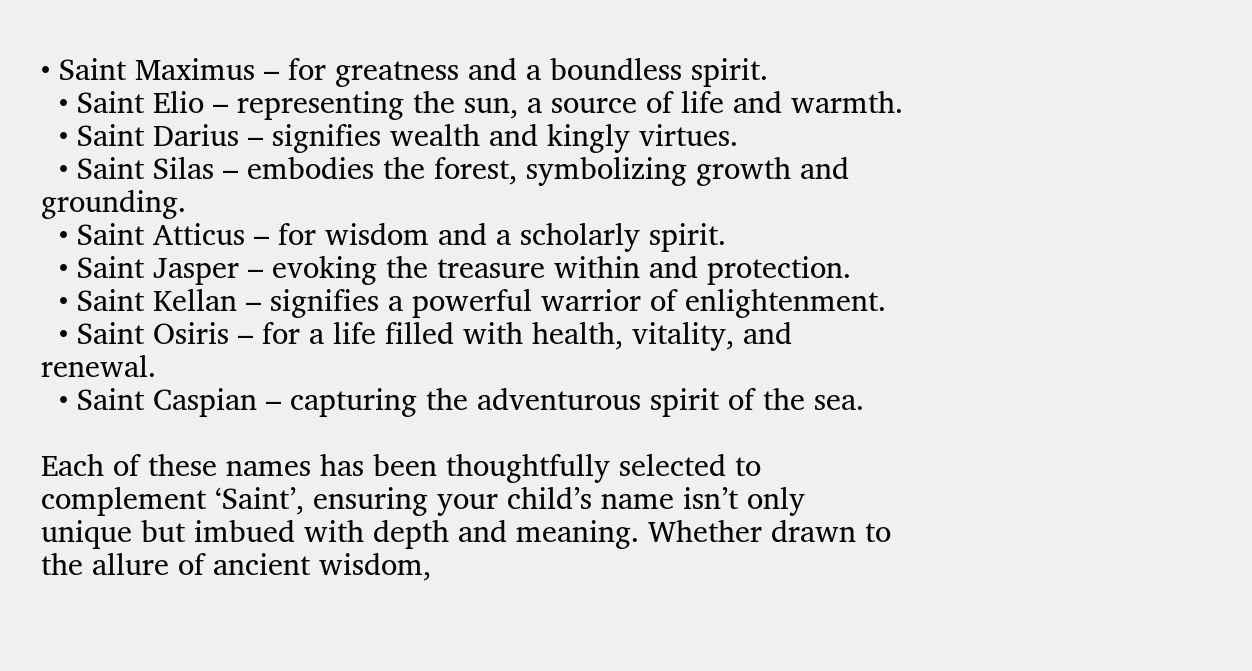• Saint Maximus – for greatness and a boundless spirit.
  • Saint Elio – representing the sun, a source of life and warmth.
  • Saint Darius – signifies wealth and kingly virtues.
  • Saint Silas – embodies the forest, symbolizing growth and grounding.
  • Saint Atticus – for wisdom and a scholarly spirit.
  • Saint Jasper – evoking the treasure within and protection.
  • Saint Kellan – signifies a powerful warrior of enlightenment.
  • Saint Osiris – for a life filled with health, vitality, and renewal.
  • Saint Caspian – capturing the adventurous spirit of the sea.

Each of these names has been thoughtfully selected to complement ‘Saint’, ensuring your child’s name isn’t only unique but imbued with depth and meaning. Whether drawn to the allure of ancient wisdom,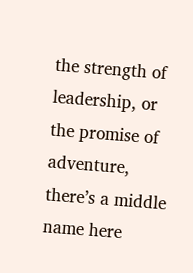the strength of leadership, or the promise of adventure, there’s a middle name here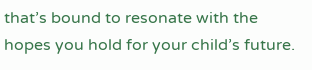that’s bound to resonate with the hopes you hold for your child’s future.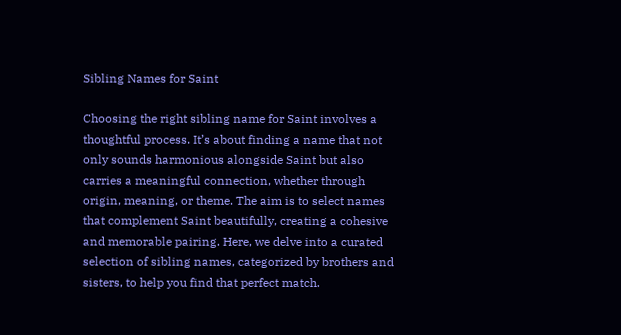Sibling Names for Saint

Choosing the right sibling name for Saint involves a thoughtful process. It’s about finding a name that not only sounds harmonious alongside Saint but also carries a meaningful connection, whether through origin, meaning, or theme. The aim is to select names that complement Saint beautifully, creating a cohesive and memorable pairing. Here, we delve into a curated selection of sibling names, categorized by brothers and sisters, to help you find that perfect match.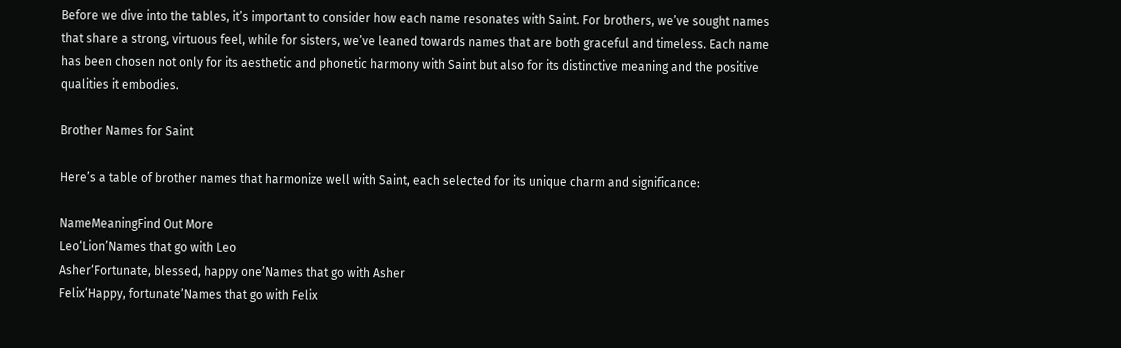Before we dive into the tables, it’s important to consider how each name resonates with Saint. For brothers, we’ve sought names that share a strong, virtuous feel, while for sisters, we’ve leaned towards names that are both graceful and timeless. Each name has been chosen not only for its aesthetic and phonetic harmony with Saint but also for its distinctive meaning and the positive qualities it embodies.

Brother Names for Saint

Here’s a table of brother names that harmonize well with Saint, each selected for its unique charm and significance:

NameMeaningFind Out More
Leo‘Lion’Names that go with Leo
Asher‘Fortunate, blessed, happy one’Names that go with Asher
Felix‘Happy, fortunate’Names that go with Felix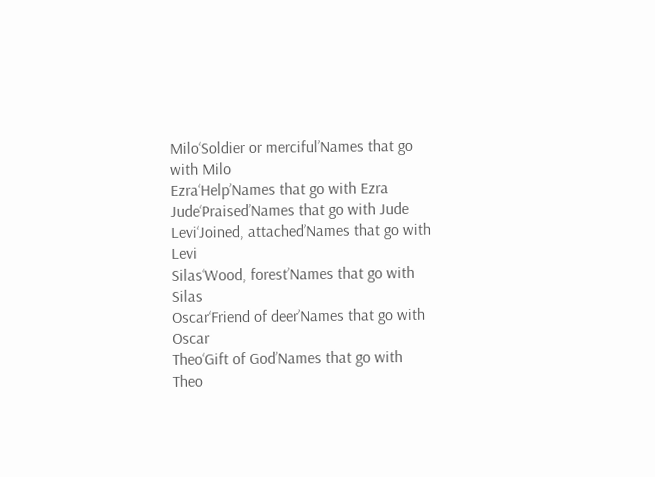Milo‘Soldier or merciful’Names that go with Milo
Ezra‘Help’Names that go with Ezra
Jude‘Praised’Names that go with Jude
Levi‘Joined, attached’Names that go with Levi
Silas‘Wood, forest’Names that go with Silas
Oscar‘Friend of deer’Names that go with Oscar
Theo‘Gift of God’Names that go with Theo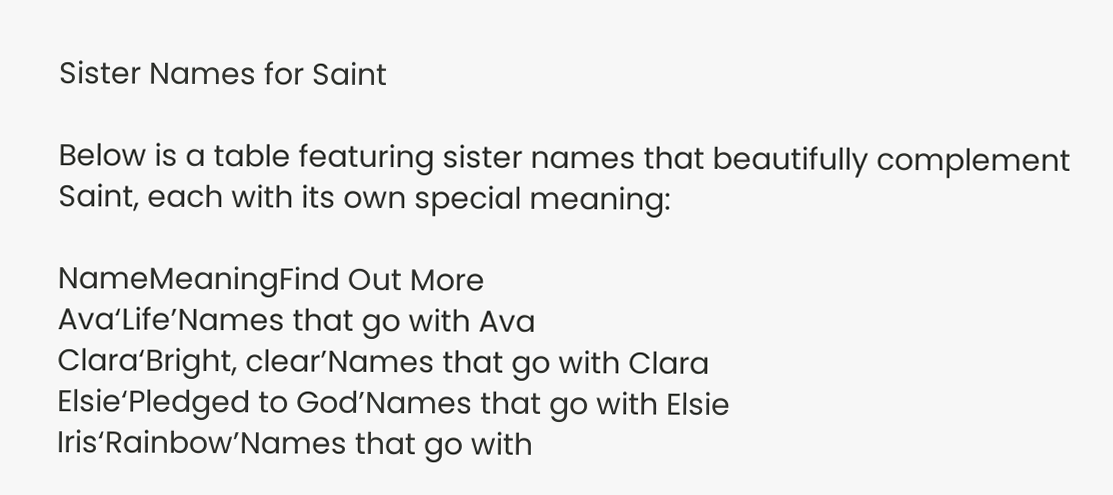Sister Names for Saint

Below is a table featuring sister names that beautifully complement Saint, each with its own special meaning:

NameMeaningFind Out More
Ava‘Life’Names that go with Ava
Clara‘Bright, clear’Names that go with Clara
Elsie‘Pledged to God’Names that go with Elsie
Iris‘Rainbow’Names that go with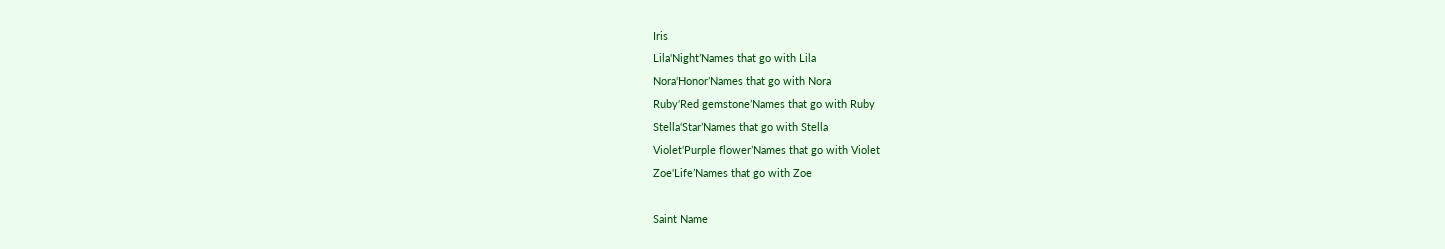Iris
Lila‘Night’Names that go with Lila
Nora‘Honor’Names that go with Nora
Ruby‘Red gemstone’Names that go with Ruby
Stella‘Star’Names that go with Stella
Violet‘Purple flower’Names that go with Violet
Zoe‘Life’Names that go with Zoe

Saint Name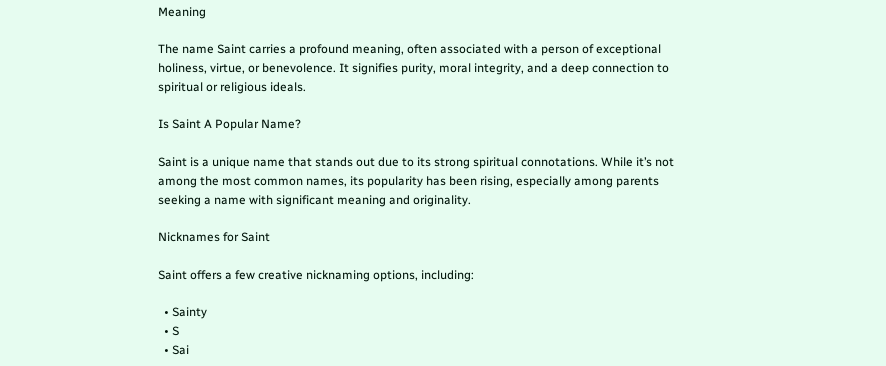Meaning

The name Saint carries a profound meaning, often associated with a person of exceptional holiness, virtue, or benevolence. It signifies purity, moral integrity, and a deep connection to spiritual or religious ideals.

Is Saint A Popular Name?

Saint is a unique name that stands out due to its strong spiritual connotations. While it’s not among the most common names, its popularity has been rising, especially among parents seeking a name with significant meaning and originality.

Nicknames for Saint

Saint offers a few creative nicknaming options, including:

  • Sainty
  • S
  • Sai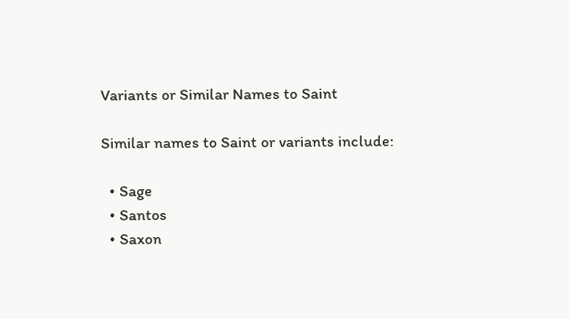Variants or Similar Names to Saint

Similar names to Saint or variants include:

  • Sage
  • Santos
  • Saxon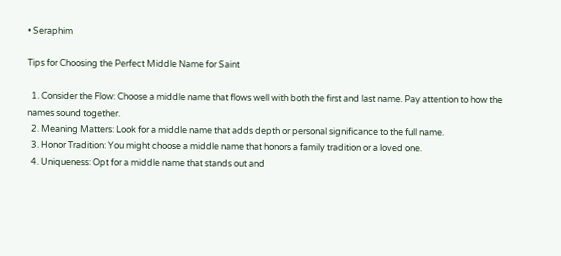• Seraphim

Tips for Choosing the Perfect Middle Name for Saint

  1. Consider the Flow: Choose a middle name that flows well with both the first and last name. Pay attention to how the names sound together.
  2. Meaning Matters: Look for a middle name that adds depth or personal significance to the full name.
  3. Honor Tradition: You might choose a middle name that honors a family tradition or a loved one.
  4. Uniqueness: Opt for a middle name that stands out and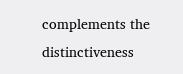complements the distinctiveness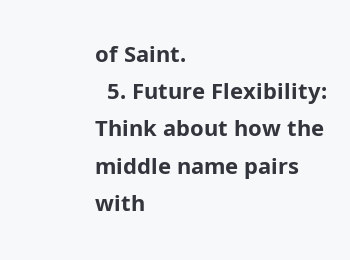of Saint.
  5. Future Flexibility: Think about how the middle name pairs with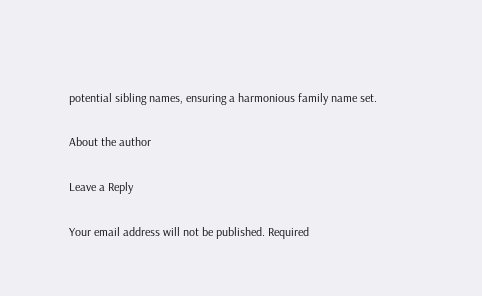potential sibling names, ensuring a harmonious family name set.

About the author

Leave a Reply

Your email address will not be published. Required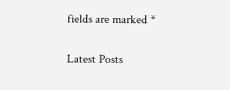fields are marked *

Latest Posts